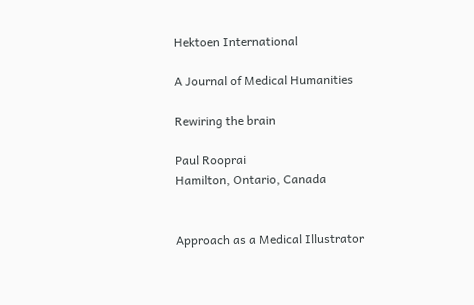Hektoen International

A Journal of Medical Humanities

Rewiring the brain

Paul Rooprai
Hamilton, Ontario, Canada


Approach as a Medical Illustrator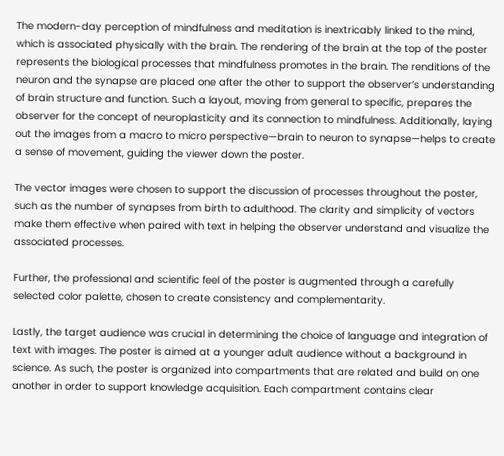The modern-day perception of mindfulness and meditation is inextricably linked to the mind, which is associated physically with the brain. The rendering of the brain at the top of the poster represents the biological processes that mindfulness promotes in the brain. The renditions of the neuron and the synapse are placed one after the other to support the observer’s understanding of brain structure and function. Such a layout, moving from general to specific, prepares the observer for the concept of neuroplasticity and its connection to mindfulness. Additionally, laying out the images from a macro to micro perspective—brain to neuron to synapse—helps to create a sense of movement, guiding the viewer down the poster.

The vector images were chosen to support the discussion of processes throughout the poster, such as the number of synapses from birth to adulthood. The clarity and simplicity of vectors make them effective when paired with text in helping the observer understand and visualize the associated processes.

Further, the professional and scientific feel of the poster is augmented through a carefully selected color palette, chosen to create consistency and complementarity.

Lastly, the target audience was crucial in determining the choice of language and integration of text with images. The poster is aimed at a younger adult audience without a background in science. As such, the poster is organized into compartments that are related and build on one another in order to support knowledge acquisition. Each compartment contains clear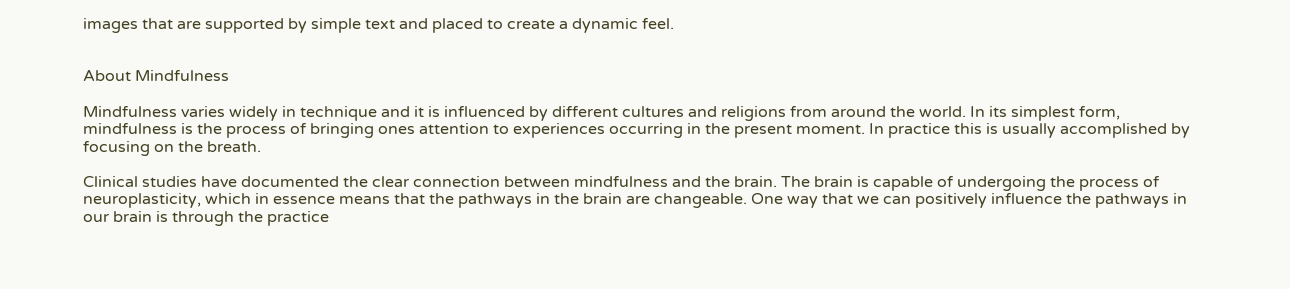images that are supported by simple text and placed to create a dynamic feel.


About Mindfulness

Mindfulness varies widely in technique and it is influenced by different cultures and religions from around the world. In its simplest form, mindfulness is the process of bringing ones attention to experiences occurring in the present moment. In practice this is usually accomplished by focusing on the breath.

Clinical studies have documented the clear connection between mindfulness and the brain. The brain is capable of undergoing the process of neuroplasticity, which in essence means that the pathways in the brain are changeable. One way that we can positively influence the pathways in our brain is through the practice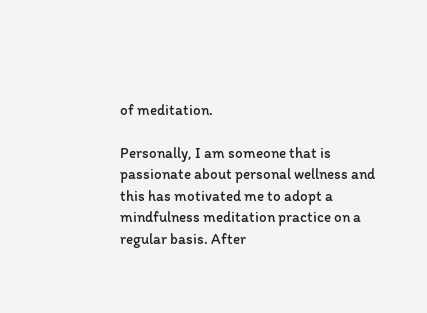of meditation.

Personally, I am someone that is passionate about personal wellness and this has motivated me to adopt a mindfulness meditation practice on a regular basis. After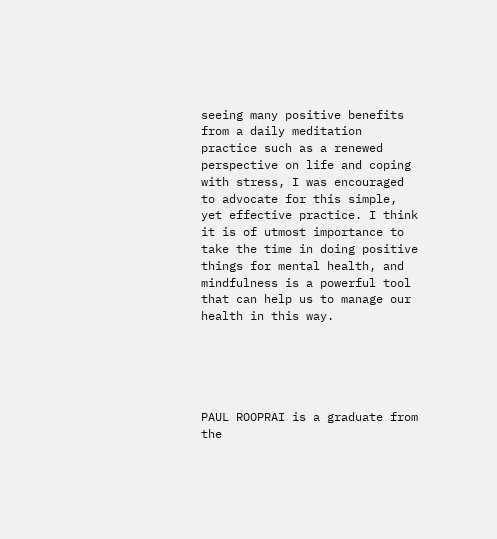seeing many positive benefits from a daily meditation practice such as a renewed perspective on life and coping with stress, I was encouraged to advocate for this simple, yet effective practice. I think it is of utmost importance to take the time in doing positive things for mental health, and mindfulness is a powerful tool that can help us to manage our health in this way.





PAUL ROOPRAI is a graduate from the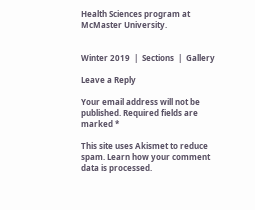Health Sciences program at McMaster University.


Winter 2019  |  Sections  |  Gallery

Leave a Reply

Your email address will not be published. Required fields are marked *

This site uses Akismet to reduce spam. Learn how your comment data is processed.